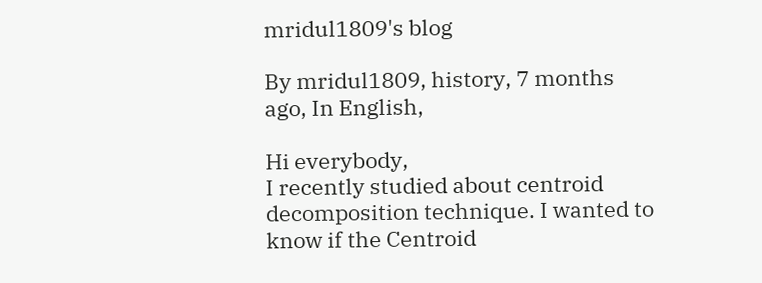mridul1809's blog

By mridul1809, history, 7 months ago, In English,

Hi everybody,
I recently studied about centroid decomposition technique. I wanted to know if the Centroid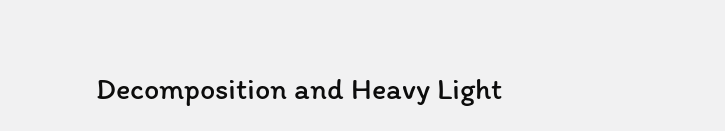Decomposition and Heavy Light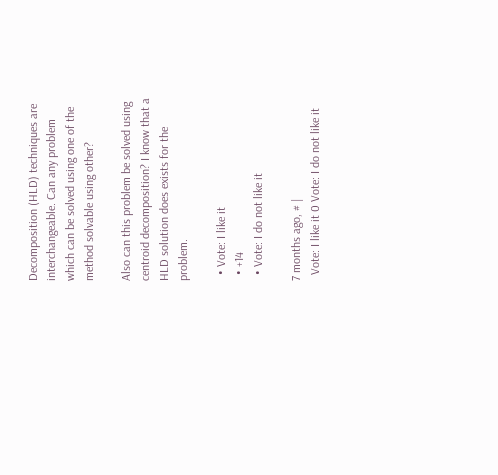Decomposition (HLD) techniques are interchangeable. Can any problem which can be solved using one of the method solvable using other?

Also can this problem be solved using centroid decomposition? I know that a HLD solution does exists for the problem.

  • Vote: I like it
  • +14
  • Vote: I do not like it

7 months ago, # |
  Vote: I like it 0 Vote: I do not like it